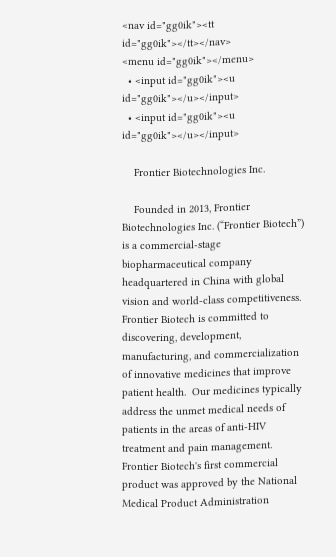<nav id="gg0ik"><tt id="gg0ik"></tt></nav>
<menu id="gg0ik"></menu>
  • <input id="gg0ik"><u id="gg0ik"></u></input>
  • <input id="gg0ik"><u id="gg0ik"></u></input>

    Frontier Biotechnologies Inc.

    Founded in 2013, Frontier Biotechnologies Inc. (“Frontier Biotech”) is a commercial-stage biopharmaceutical company headquartered in China with global vision and world-class competitiveness. Frontier Biotech is committed to discovering, development, manufacturing, and commercialization of innovative medicines that improve patient health.  Our medicines typically address the unmet medical needs of patients in the areas of anti-HIV treatment and pain management. Frontier Biotech's first commercial product was approved by the National Medical Product Administration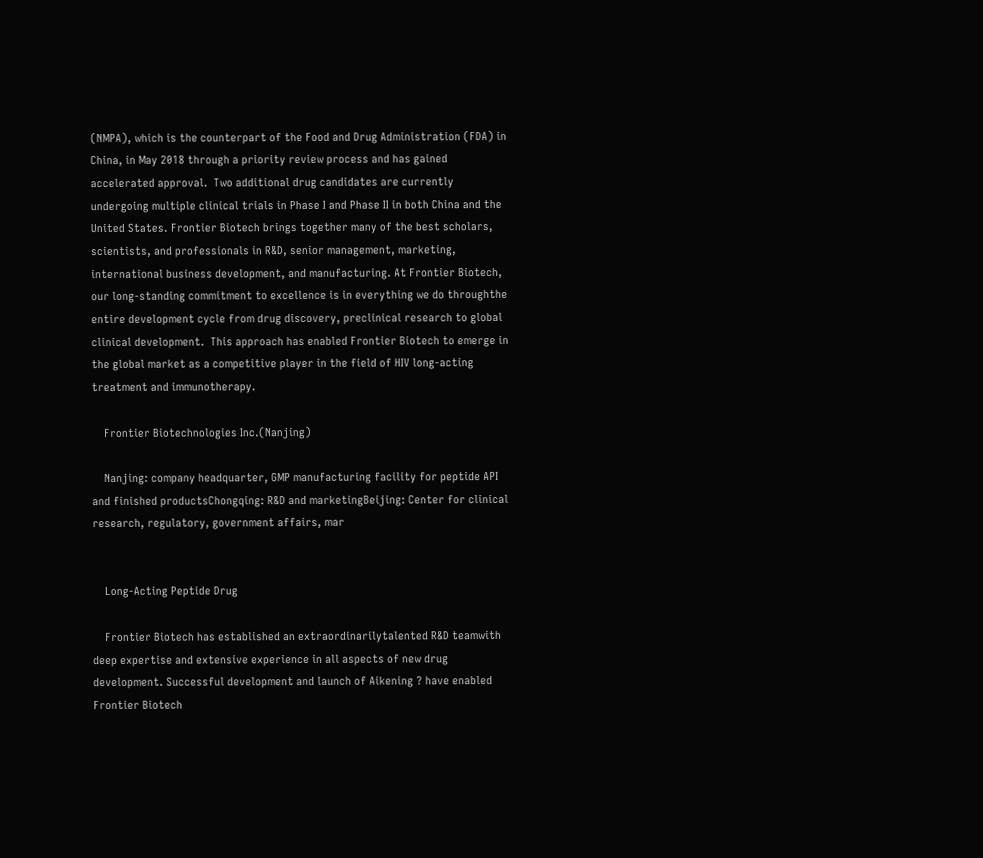(NMPA), which is the counterpart of the Food and Drug Administration (FDA) in China, in May 2018 through a priority review process and has gained accelerated approval.  Two additional drug candidates are currently undergoing multiple clinical trials in Phase I and Phase II in both China and the United States. Frontier Biotech brings together many of the best scholars, scientists, and professionals in R&D, senior management, marketing, international business development, and manufacturing. At Frontier Biotech, our long-standing commitment to excellence is in everything we do throughthe entire development cycle from drug discovery, preclinical research to global clinical development.  This approach has enabled Frontier Biotech to emerge in the global market as a competitive player in the field of HIV long-acting treatment and immunotherapy.

    Frontier Biotechnologies Inc.(Nanjing)

    Nanjing: company headquarter, GMP manufacturing facility for peptide API and finished productsChongqing: R&D and marketingBeijing: Center for clinical research, regulatory, government affairs, mar


    Long-Acting Peptide Drug

    Frontier Biotech has established an extraordinarilytalented R&D teamwith deep expertise and extensive experience in all aspects of new drug development. Successful development and launch of Aikening ? have enabled Frontier Biotech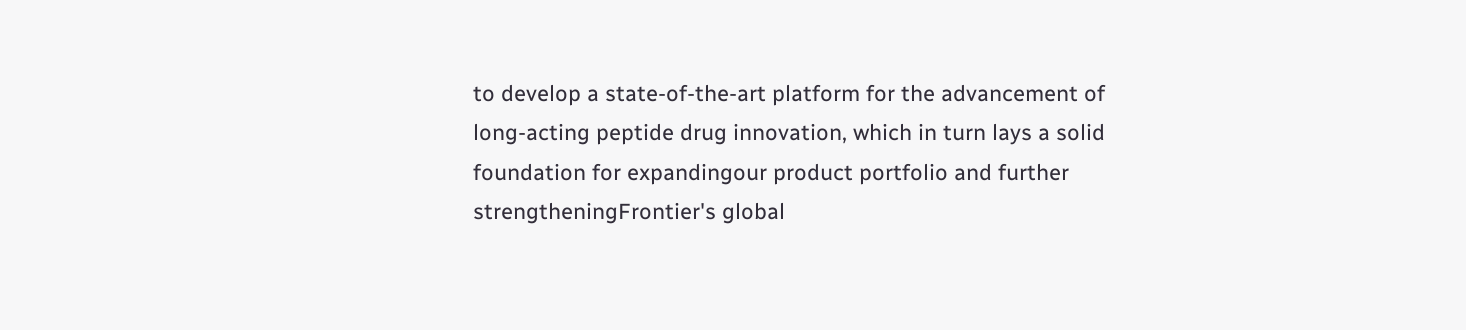to develop a state-of-the-art platform for the advancement of long-acting peptide drug innovation, which in turn lays a solid foundation for expandingour product portfolio and further strengtheningFrontier's global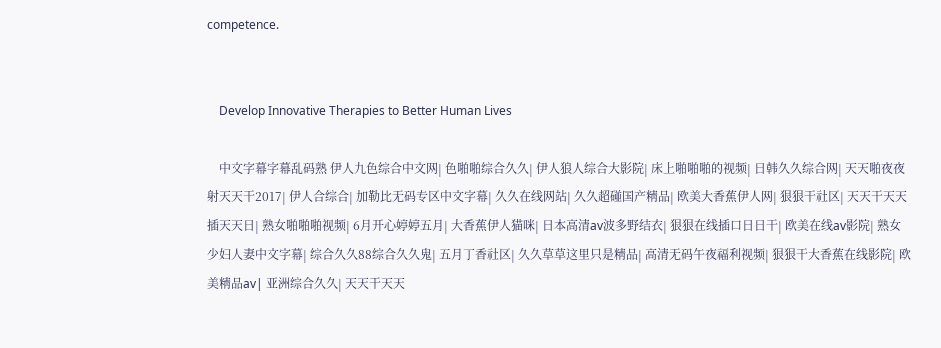competence.


    Develop Innovative Therapies to Better Human Lives

    中文字幕字幕乱码熟 伊人九色综合中文网| 色啪啪综合久久| 伊人狼人综合大影院| 床上啪啪啪的视频| 日韩久久综合网| 天天啪夜夜射天天干2017| 伊人合综合| 加勒比无码专区中文字幕| 久久在线网站| 久久超碰国产精品| 欧美大香蕉伊人网| 狠狠干社区| 天天干天天插天天日| 熟女啪啪啪视频| 6月开心婷婷五月| 大香蕉伊人猫咪| 日本高清av波多野结衣| 狠狠在线插口日日干| 欧美在线av影院| 熟女少妇人妻中文字幕| 综合久久88综合久久鬼| 五月丁香社区| 久久草草这里只是精品| 高清无码午夜福利视频| 狠狠干大香蕉在线影院| 欧美精品av| 亚洲综合久久| 天天干天天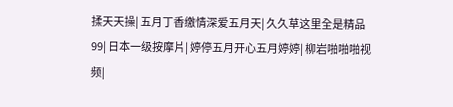揉天天操| 五月丁香缴情深爱五月天| 久久草这里全是精品99| 日本一级按摩片| 婷停五月开心五月婷婷| 柳岩啪啪啪视频|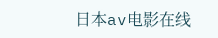日本av电影在线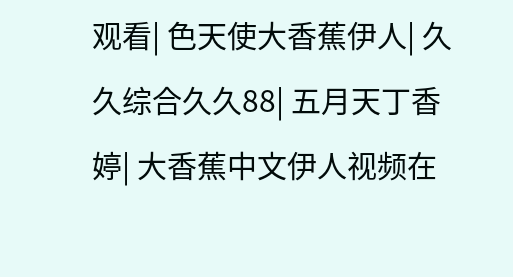观看| 色天使大香蕉伊人| 久久综合久久88| 五月天丁香婷| 大香蕉中文伊人视频在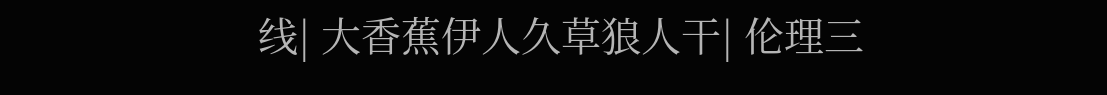线| 大香蕉伊人久草狼人干| 伦理三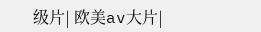级片| 欧美av大片|